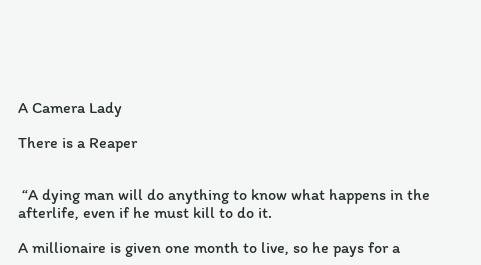A Camera Lady

There is a Reaper


 “A dying man will do anything to know what happens in the afterlife, even if he must kill to do it.

A millionaire is given one month to live, so he pays for a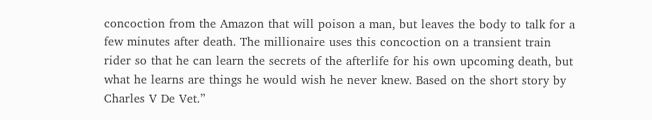concoction from the Amazon that will poison a man, but leaves the body to talk for a few minutes after death. The millionaire uses this concoction on a transient train rider so that he can learn the secrets of the afterlife for his own upcoming death, but what he learns are things he would wish he never knew. Based on the short story by Charles V De Vet.”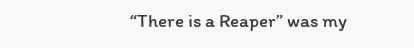“There is a Reaper” was my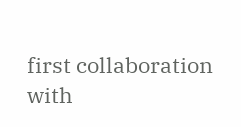first collaboration with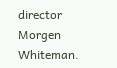director Morgen Whiteman.